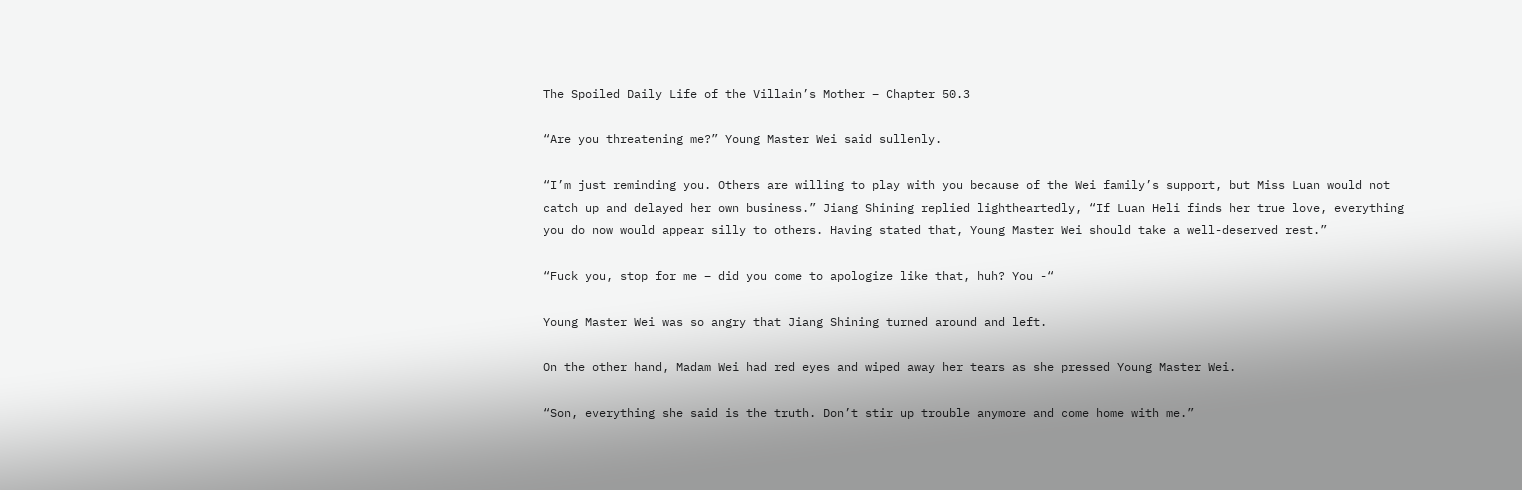The Spoiled Daily Life of the Villain’s Mother – Chapter 50.3

“Are you threatening me?” Young Master Wei said sullenly.

“I’m just reminding you. Others are willing to play with you because of the Wei family’s support, but Miss Luan would not catch up and delayed her own business.” Jiang Shining replied lightheartedly, “If Luan Heli finds her true love, everything you do now would appear silly to others. Having stated that, Young Master Wei should take a well-deserved rest.”

“Fuck you, stop for me – did you come to apologize like that, huh? You -“

Young Master Wei was so angry that Jiang Shining turned around and left.

On the other hand, Madam Wei had red eyes and wiped away her tears as she pressed Young Master Wei.

“Son, everything she said is the truth. Don’t stir up trouble anymore and come home with me.”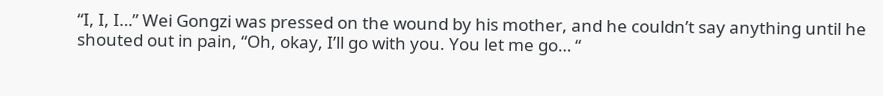“I, I, I…” Wei Gongzi was pressed on the wound by his mother, and he couldn’t say anything until he shouted out in pain, “Oh, okay, I’ll go with you. You let me go… “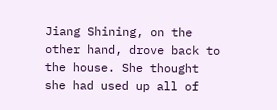Jiang Shining, on the other hand, drove back to the house. She thought she had used up all of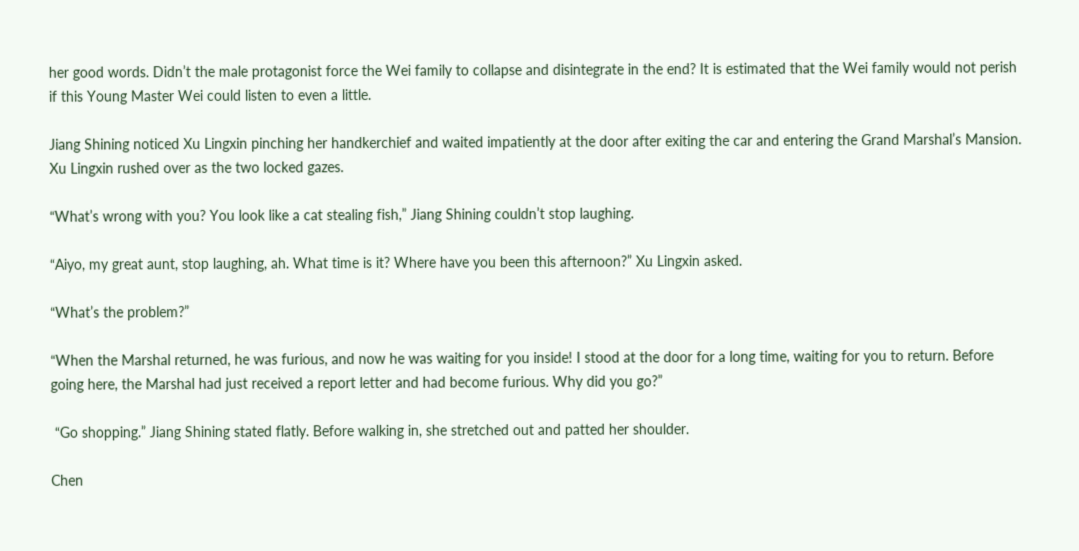her good words. Didn’t the male protagonist force the Wei family to collapse and disintegrate in the end? It is estimated that the Wei family would not perish if this Young Master Wei could listen to even a little.

Jiang Shining noticed Xu Lingxin pinching her handkerchief and waited impatiently at the door after exiting the car and entering the Grand Marshal’s Mansion. Xu Lingxin rushed over as the two locked gazes.

“What’s wrong with you? You look like a cat stealing fish,” Jiang Shining couldn’t stop laughing.

“Aiyo, my great aunt, stop laughing, ah. What time is it? Where have you been this afternoon?” Xu Lingxin asked.

“What’s the problem?”

“When the Marshal returned, he was furious, and now he was waiting for you inside! I stood at the door for a long time, waiting for you to return. Before going here, the Marshal had just received a report letter and had become furious. Why did you go?”

 “Go shopping.” Jiang Shining stated flatly. Before walking in, she stretched out and patted her shoulder.

Chen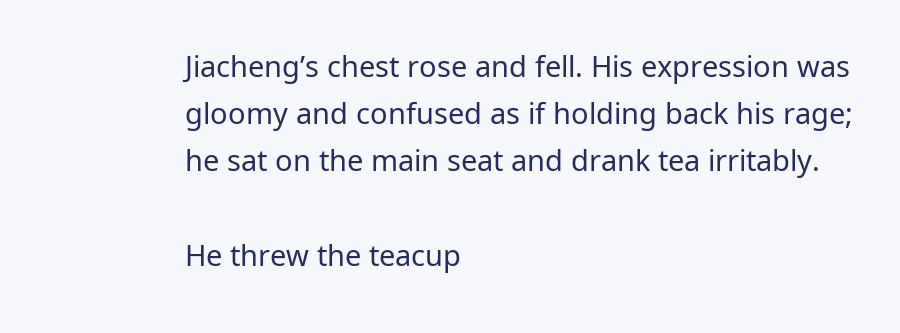Jiacheng’s chest rose and fell. His expression was gloomy and confused as if holding back his rage; he sat on the main seat and drank tea irritably.

He threw the teacup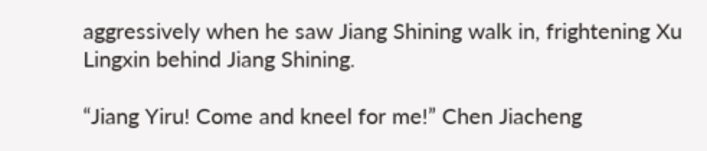aggressively when he saw Jiang Shining walk in, frightening Xu Lingxin behind Jiang Shining.

“Jiang Yiru! Come and kneel for me!” Chen Jiacheng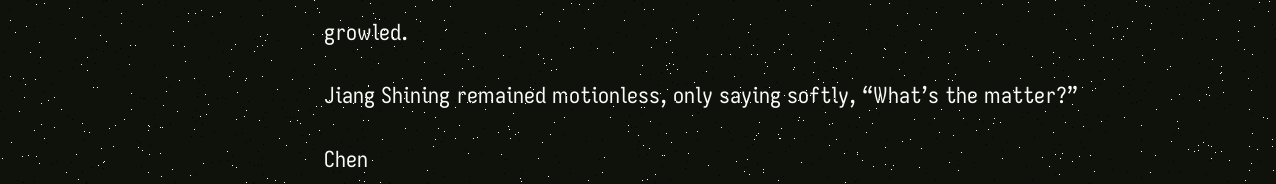growled.

Jiang Shining remained motionless, only saying softly, “What’s the matter?”

Chen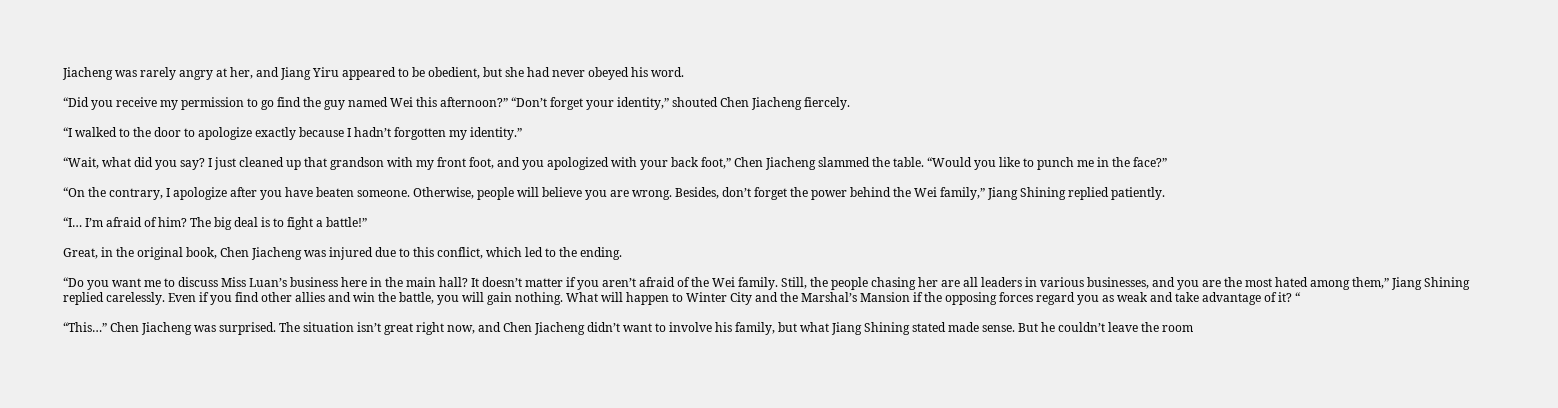Jiacheng was rarely angry at her, and Jiang Yiru appeared to be obedient, but she had never obeyed his word.

“Did you receive my permission to go find the guy named Wei this afternoon?” “Don’t forget your identity,” shouted Chen Jiacheng fiercely.

“I walked to the door to apologize exactly because I hadn’t forgotten my identity.”

“Wait, what did you say? I just cleaned up that grandson with my front foot, and you apologized with your back foot,” Chen Jiacheng slammed the table. “Would you like to punch me in the face?”

“On the contrary, I apologize after you have beaten someone. Otherwise, people will believe you are wrong. Besides, don’t forget the power behind the Wei family,” Jiang Shining replied patiently.

“I… I’m afraid of him? The big deal is to fight a battle!”

Great, in the original book, Chen Jiacheng was injured due to this conflict, which led to the ending.

“Do you want me to discuss Miss Luan’s business here in the main hall? It doesn’t matter if you aren’t afraid of the Wei family. Still, the people chasing her are all leaders in various businesses, and you are the most hated among them,” Jiang Shining replied carelessly. Even if you find other allies and win the battle, you will gain nothing. What will happen to Winter City and the Marshal’s Mansion if the opposing forces regard you as weak and take advantage of it? “

“This…” Chen Jiacheng was surprised. The situation isn’t great right now, and Chen Jiacheng didn’t want to involve his family, but what Jiang Shining stated made sense. But he couldn’t leave the room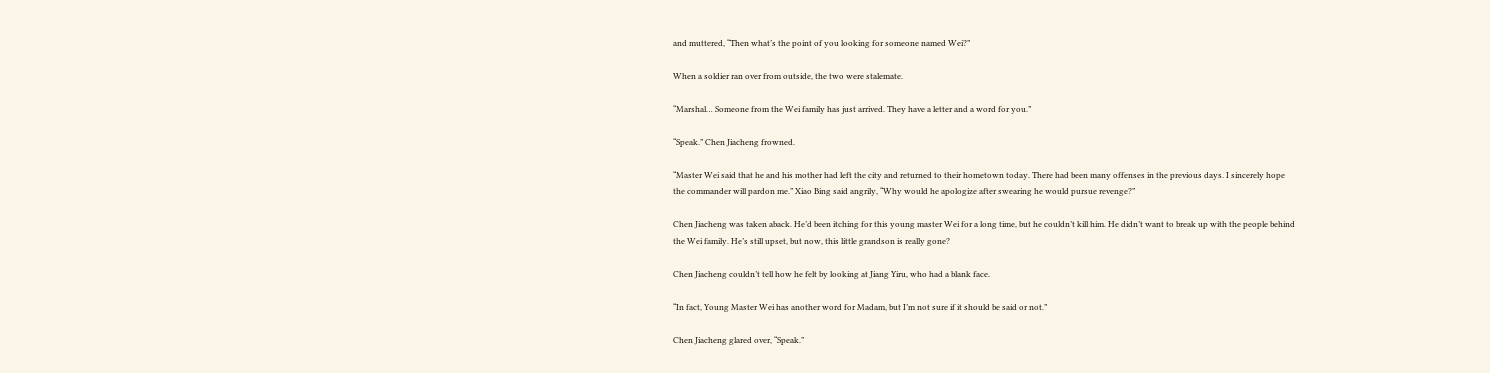and muttered, “Then what’s the point of you looking for someone named Wei?”

When a soldier ran over from outside, the two were stalemate.

“Marshal… Someone from the Wei family has just arrived. They have a letter and a word for you.”

“Speak.” Chen Jiacheng frowned.

“Master Wei said that he and his mother had left the city and returned to their hometown today. There had been many offenses in the previous days. I sincerely hope the commander will pardon me.” Xiao Bing said angrily, “Why would he apologize after swearing he would pursue revenge?”

Chen Jiacheng was taken aback. He’d been itching for this young master Wei for a long time, but he couldn’t kill him. He didn’t want to break up with the people behind the Wei family. He’s still upset, but now, this little grandson is really gone?

Chen Jiacheng couldn’t tell how he felt by looking at Jiang Yiru, who had a blank face.

“In fact, Young Master Wei has another word for Madam, but I’m not sure if it should be said or not.”

Chen Jiacheng glared over, “Speak.”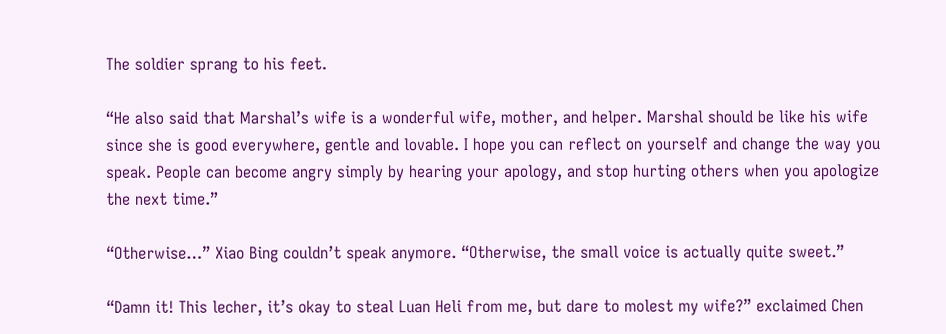The soldier sprang to his feet.

“He also said that Marshal’s wife is a wonderful wife, mother, and helper. Marshal should be like his wife since she is good everywhere, gentle and lovable. I hope you can reflect on yourself and change the way you speak. People can become angry simply by hearing your apology, and stop hurting others when you apologize the next time.”

“Otherwise…” Xiao Bing couldn’t speak anymore. “Otherwise, the small voice is actually quite sweet.”

“Damn it! This lecher, it’s okay to steal Luan Heli from me, but dare to molest my wife?” exclaimed Chen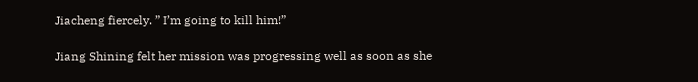Jiacheng fiercely. ” I’m going to kill him!”

Jiang Shining felt her mission was progressing well as soon as she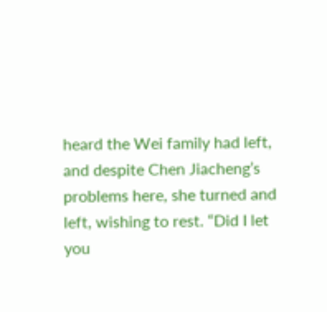heard the Wei family had left, and despite Chen Jiacheng’s problems here, she turned and left, wishing to rest. “Did I let you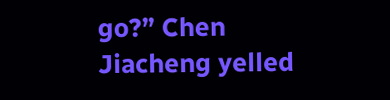go?” Chen Jiacheng yelled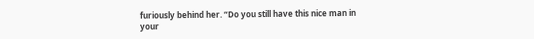furiously behind her. “Do you still have this nice man in your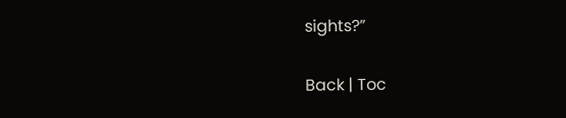sights?”

Back | Toc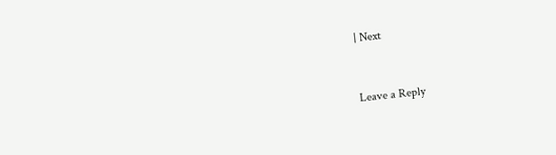| Next


Leave a Reply